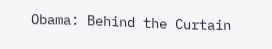Obama: Behind the Curtain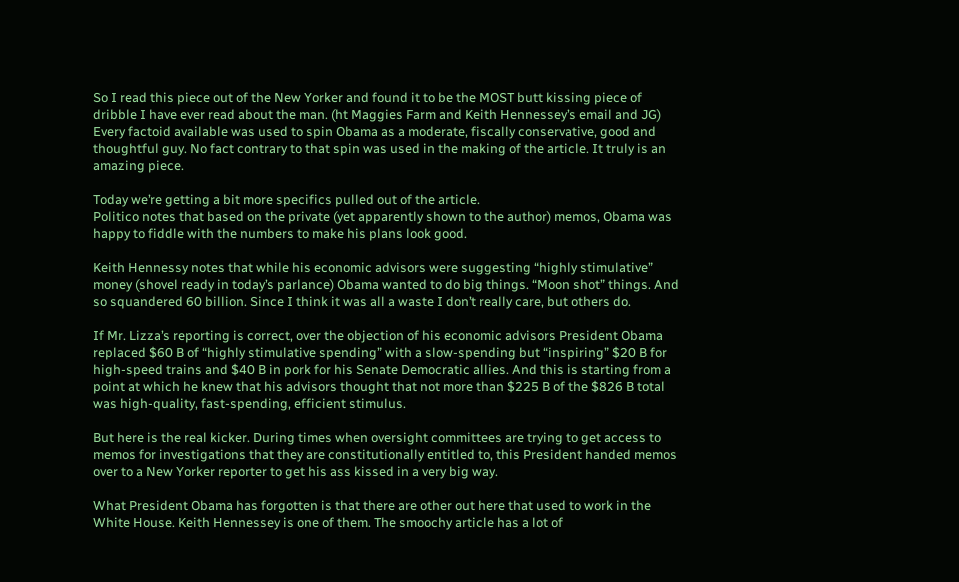So I read this piece out of the New Yorker and found it to be the MOST butt kissing piece of dribble I have ever read about the man. (ht Maggies Farm and Keith Hennessey’s email and JG)
Every factoid available was used to spin Obama as a moderate, fiscally conservative, good and thoughtful guy. No fact contrary to that spin was used in the making of the article. It truly is an amazing piece.

Today we’re getting a bit more specifics pulled out of the article.
Politico notes that based on the private (yet apparently shown to the author) memos, Obama was happy to fiddle with the numbers to make his plans look good.

Keith Hennessy notes that while his economic advisors were suggesting “highly stimulative” money (shovel ready in today’s parlance) Obama wanted to do big things. “Moon shot” things. And so squandered 60 billion. Since I think it was all a waste I don’t really care, but others do.

If Mr. Lizza’s reporting is correct, over the objection of his economic advisors President Obama replaced $60 B of “highly stimulative spending” with a slow-spending but “inspiring” $20 B for high-speed trains and $40 B in pork for his Senate Democratic allies. And this is starting from a point at which he knew that his advisors thought that not more than $225 B of the $826 B total was high-quality, fast-spending, efficient stimulus.

But here is the real kicker. During times when oversight committees are trying to get access to memos for investigations that they are constitutionally entitled to, this President handed memos over to a New Yorker reporter to get his ass kissed in a very big way.

What President Obama has forgotten is that there are other out here that used to work in the White House. Keith Hennessey is one of them. The smoochy article has a lot of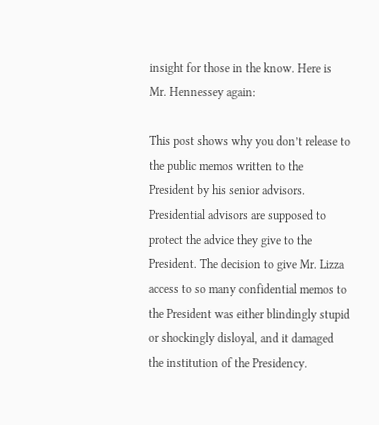insight for those in the know. Here is Mr. Hennessey again:

This post shows why you don’t release to the public memos written to the President by his senior advisors. Presidential advisors are supposed to protect the advice they give to the President. The decision to give Mr. Lizza access to so many confidential memos to the President was either blindingly stupid or shockingly disloyal, and it damaged the institution of the Presidency.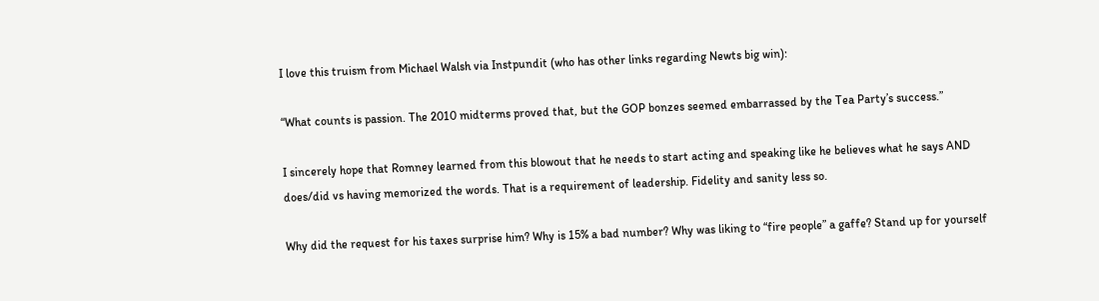I love this truism from Michael Walsh via Instpundit (who has other links regarding Newts big win):

“What counts is passion. The 2010 midterms proved that, but the GOP bonzes seemed embarrassed by the Tea Party’s success.”

I sincerely hope that Romney learned from this blowout that he needs to start acting and speaking like he believes what he says AND does/did vs having memorized the words. That is a requirement of leadership. Fidelity and sanity less so.

Why did the request for his taxes surprise him? Why is 15% a bad number? Why was liking to “fire people” a gaffe? Stand up for yourself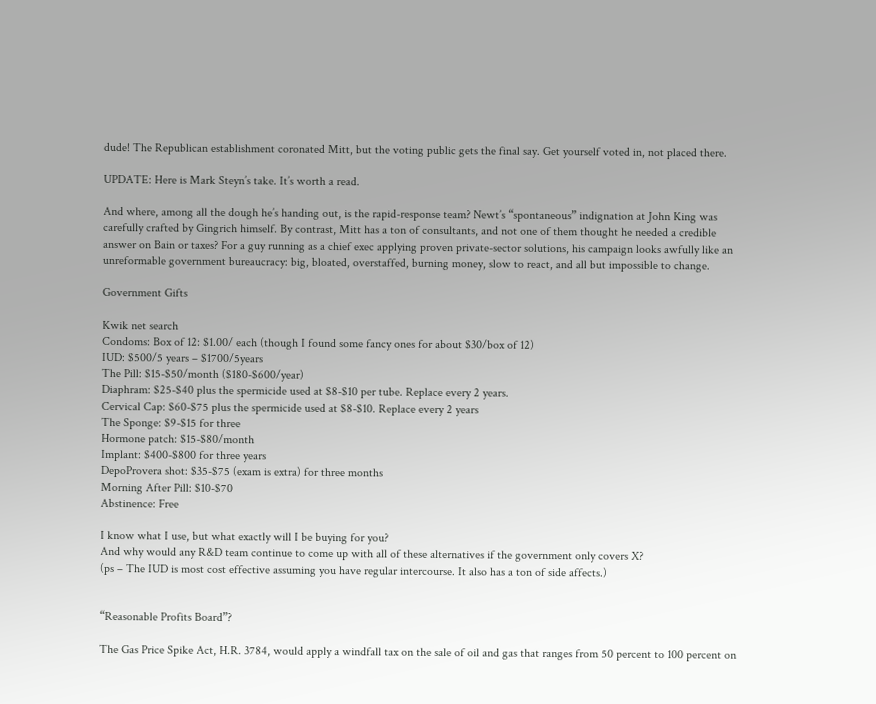dude! The Republican establishment coronated Mitt, but the voting public gets the final say. Get yourself voted in, not placed there.

UPDATE: Here is Mark Steyn’s take. It’s worth a read.

And where, among all the dough he’s handing out, is the rapid-response team? Newt’s “spontaneous” indignation at John King was carefully crafted by Gingrich himself. By contrast, Mitt has a ton of consultants, and not one of them thought he needed a credible answer on Bain or taxes? For a guy running as a chief exec applying proven private-sector solutions, his campaign looks awfully like an unreformable government bureaucracy: big, bloated, overstaffed, burning money, slow to react, and all but impossible to change.

Government Gifts

Kwik net search
Condoms: Box of 12: $1.00/ each (though I found some fancy ones for about $30/box of 12)
IUD: $500/5 years – $1700/5years
The Pill: $15-$50/month ($180-$600/year)
Diaphram: $25-$40 plus the spermicide used at $8-$10 per tube. Replace every 2 years.
Cervical Cap: $60-$75 plus the spermicide used at $8-$10. Replace every 2 years
The Sponge: $9-$15 for three
Hormone patch: $15-$80/month
Implant: $400-$800 for three years
DepoProvera shot: $35-$75 (exam is extra) for three months
Morning After Pill: $10-$70
Abstinence: Free

I know what I use, but what exactly will I be buying for you?
And why would any R&D team continue to come up with all of these alternatives if the government only covers X?
(ps – The IUD is most cost effective assuming you have regular intercourse. It also has a ton of side affects.)


“Reasonable Profits Board”?

The Gas Price Spike Act, H.R. 3784, would apply a windfall tax on the sale of oil and gas that ranges from 50 percent to 100 percent on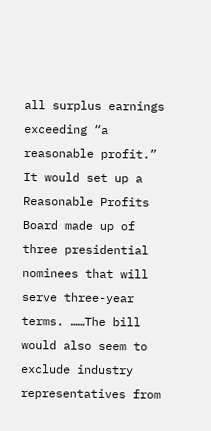all surplus earnings exceeding “a reasonable profit.” It would set up a Reasonable Profits Board made up of three presidential nominees that will serve three-year terms. ……The bill would also seem to exclude industry representatives from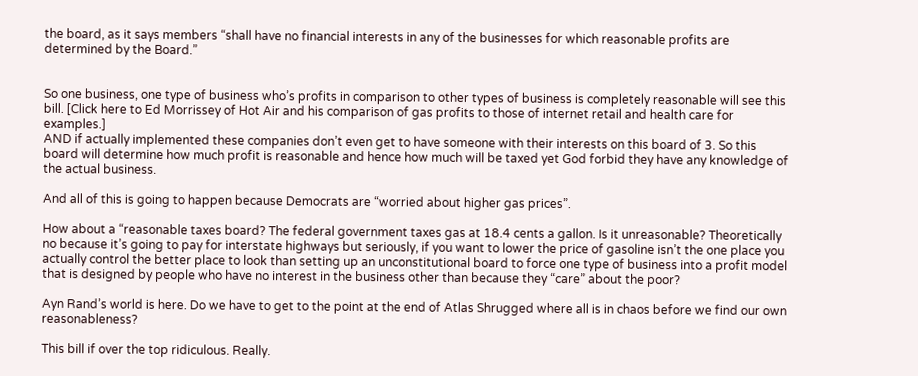the board, as it says members “shall have no financial interests in any of the businesses for which reasonable profits are determined by the Board.”


So one business, one type of business who’s profits in comparison to other types of business is completely reasonable will see this bill. [Click here to Ed Morrissey of Hot Air and his comparison of gas profits to those of internet retail and health care for examples.]
AND if actually implemented these companies don’t even get to have someone with their interests on this board of 3. So this board will determine how much profit is reasonable and hence how much will be taxed yet God forbid they have any knowledge of the actual business.

And all of this is going to happen because Democrats are “worried about higher gas prices”.

How about a “reasonable taxes board? The federal government taxes gas at 18.4 cents a gallon. Is it unreasonable? Theoretically no because it’s going to pay for interstate highways but seriously, if you want to lower the price of gasoline isn’t the one place you actually control the better place to look than setting up an unconstitutional board to force one type of business into a profit model that is designed by people who have no interest in the business other than because they “care” about the poor?

Ayn Rand’s world is here. Do we have to get to the point at the end of Atlas Shrugged where all is in chaos before we find our own reasonableness?

This bill if over the top ridiculous. Really.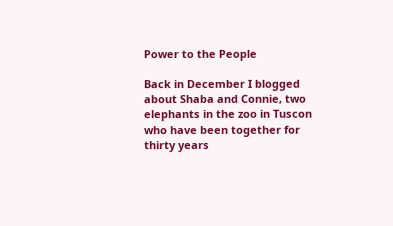Power to the People

Back in December I blogged about Shaba and Connie, two elephants in the zoo in Tuscon who have been together for thirty years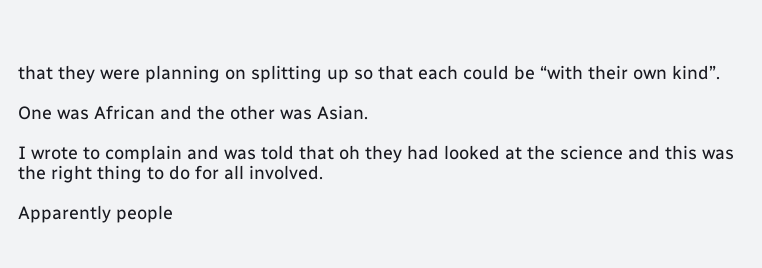that they were planning on splitting up so that each could be “with their own kind”.

One was African and the other was Asian.

I wrote to complain and was told that oh they had looked at the science and this was the right thing to do for all involved.

Apparently people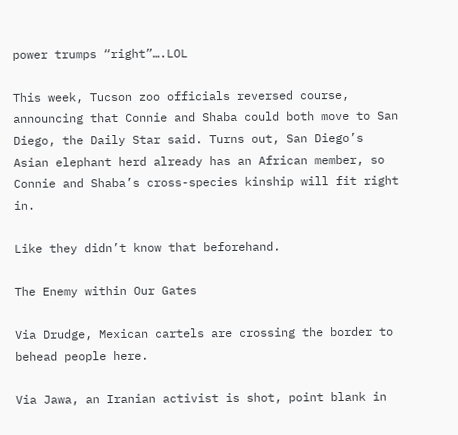power trumps “right”….LOL

This week, Tucson zoo officials reversed course, announcing that Connie and Shaba could both move to San Diego, the Daily Star said. Turns out, San Diego’s Asian elephant herd already has an African member, so Connie and Shaba’s cross-species kinship will fit right in.

Like they didn’t know that beforehand.

The Enemy within Our Gates

Via Drudge, Mexican cartels are crossing the border to behead people here.

Via Jawa, an Iranian activist is shot, point blank in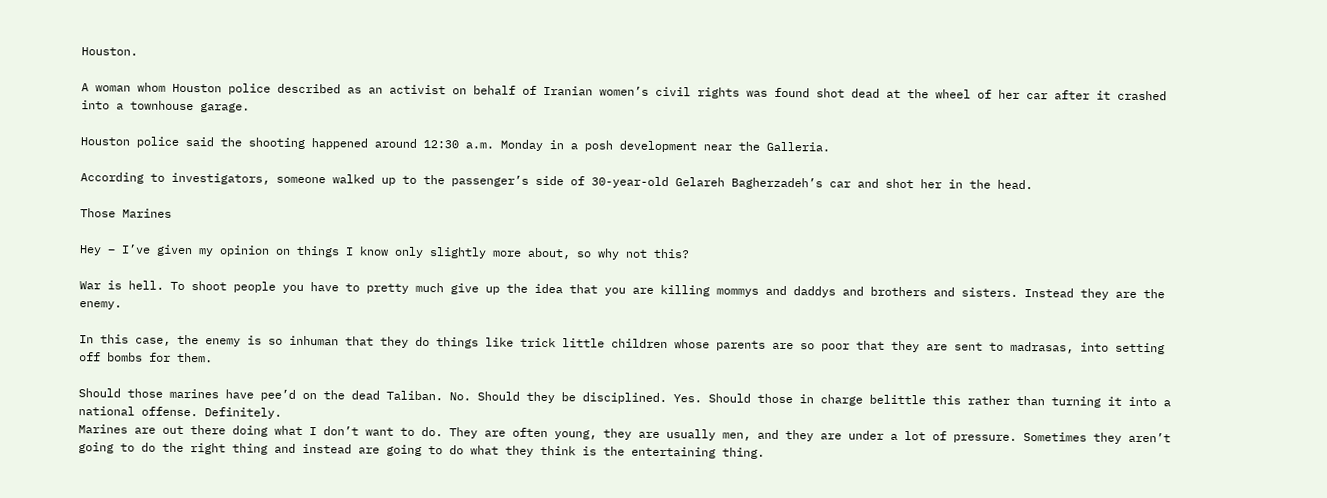Houston.

A woman whom Houston police described as an activist on behalf of Iranian women’s civil rights was found shot dead at the wheel of her car after it crashed into a townhouse garage.

Houston police said the shooting happened around 12:30 a.m. Monday in a posh development near the Galleria.

According to investigators, someone walked up to the passenger’s side of 30-year-old Gelareh Bagherzadeh’s car and shot her in the head.

Those Marines

Hey – I’ve given my opinion on things I know only slightly more about, so why not this?

War is hell. To shoot people you have to pretty much give up the idea that you are killing mommys and daddys and brothers and sisters. Instead they are the enemy.

In this case, the enemy is so inhuman that they do things like trick little children whose parents are so poor that they are sent to madrasas, into setting off bombs for them.

Should those marines have pee’d on the dead Taliban. No. Should they be disciplined. Yes. Should those in charge belittle this rather than turning it into a national offense. Definitely.
Marines are out there doing what I don’t want to do. They are often young, they are usually men, and they are under a lot of pressure. Sometimes they aren’t going to do the right thing and instead are going to do what they think is the entertaining thing.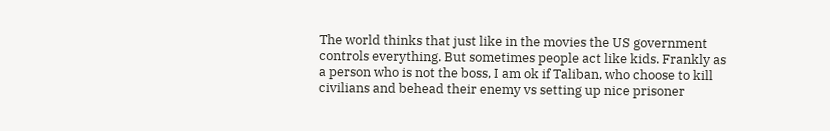The world thinks that just like in the movies the US government controls everything. But sometimes people act like kids. Frankly as a person who is not the boss, I am ok if Taliban, who choose to kill civilians and behead their enemy vs setting up nice prisoner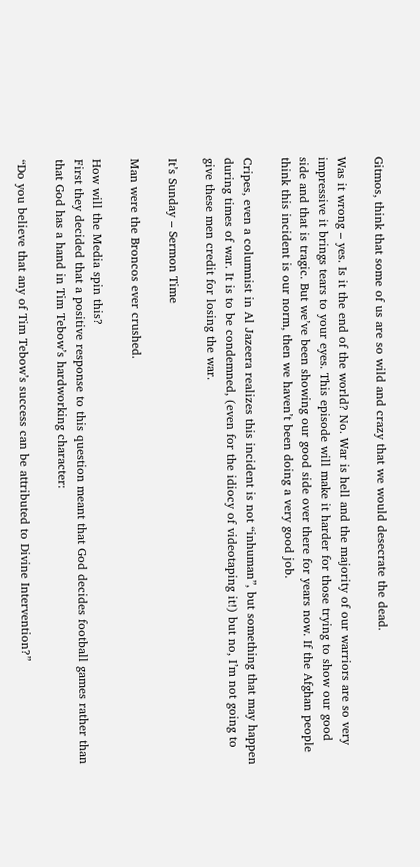Gitmos, think that some of us are so wild and crazy that we would desecrate the dead.

Was it wrong – yes. Is it the end of the world? No. War is hell and the majority of our warriors are so very impressive it brings tears to your eyes. This episode will make it harder for those trying to show our good side and that is tragic. But we’ve been showing our good side over there for years now. If the Afghan people think this incident is our norm, then we haven’t been doing a very good job.

Cripes, even a columnist in Al Jazeera realizes this incident is not “inhuman”, but something that may happen during times of war. It is to be condemned, (even for the idiocy of videotaping it!) but no, I’m not going to give these men credit for losing the war.

It’s Sunday – Sermon Time

Man were the Broncos ever crushed.

How will the Media spin this?
First they decided that a positive response to this question meant that God decides football games rather than that God has a hand in Tim Tebow’s hardworking character:

“Do you believe that any of Tim Tebow’s success can be attributed to Divine Intervention?”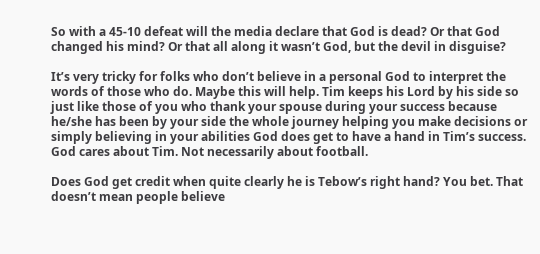So with a 45-10 defeat will the media declare that God is dead? Or that God changed his mind? Or that all along it wasn’t God, but the devil in disguise?

It’s very tricky for folks who don’t believe in a personal God to interpret the words of those who do. Maybe this will help. Tim keeps his Lord by his side so just like those of you who thank your spouse during your success because he/she has been by your side the whole journey helping you make decisions or simply believing in your abilities God does get to have a hand in Tim’s success. God cares about Tim. Not necessarily about football.

Does God get credit when quite clearly he is Tebow’s right hand? You bet. That doesn’t mean people believe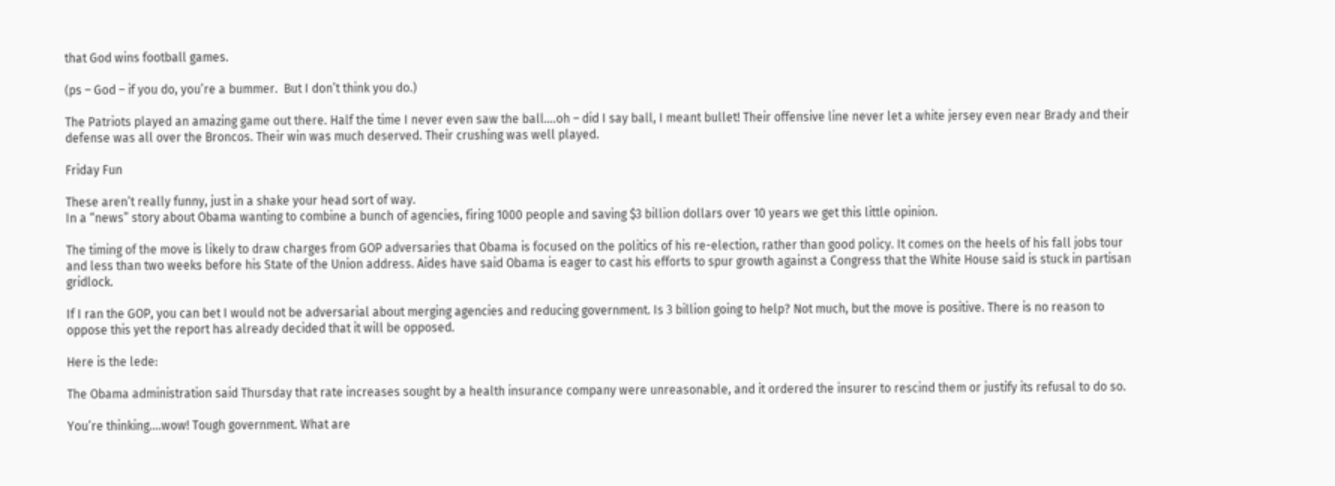that God wins football games.

(ps – God – if you do, you’re a bummer.  But I don’t think you do.)

The Patriots played an amazing game out there. Half the time I never even saw the ball….oh – did I say ball, I meant bullet! Their offensive line never let a white jersey even near Brady and their defense was all over the Broncos. Their win was much deserved. Their crushing was well played.

Friday Fun

These aren’t really funny, just in a shake your head sort of way.
In a “news” story about Obama wanting to combine a bunch of agencies, firing 1000 people and saving $3 billion dollars over 10 years we get this little opinion.

The timing of the move is likely to draw charges from GOP adversaries that Obama is focused on the politics of his re-election, rather than good policy. It comes on the heels of his fall jobs tour and less than two weeks before his State of the Union address. Aides have said Obama is eager to cast his efforts to spur growth against a Congress that the White House said is stuck in partisan gridlock.

If I ran the GOP, you can bet I would not be adversarial about merging agencies and reducing government. Is 3 billion going to help? Not much, but the move is positive. There is no reason to oppose this yet the report has already decided that it will be opposed.

Here is the lede:

The Obama administration said Thursday that rate increases sought by a health insurance company were unreasonable, and it ordered the insurer to rescind them or justify its refusal to do so.

You’re thinking….wow! Tough government. What are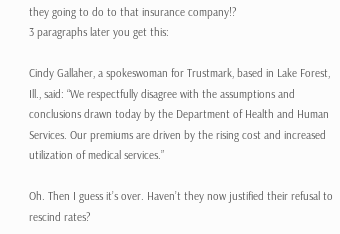they going to do to that insurance company!?
3 paragraphs later you get this:

Cindy Gallaher, a spokeswoman for Trustmark, based in Lake Forest, Ill., said: “We respectfully disagree with the assumptions and conclusions drawn today by the Department of Health and Human Services. Our premiums are driven by the rising cost and increased utilization of medical services.”

Oh. Then I guess it’s over. Haven’t they now justified their refusal to rescind rates?